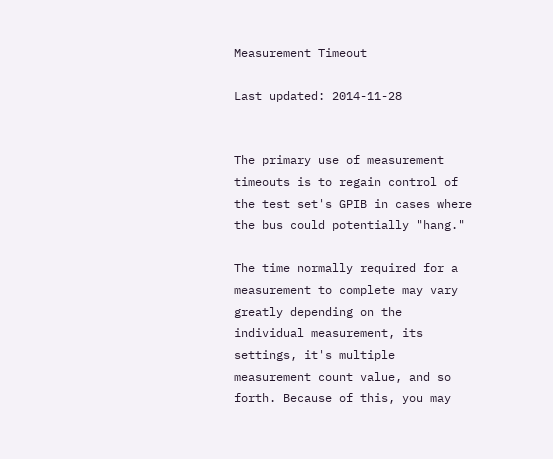Measurement Timeout

Last updated: 2014-11-28


The primary use of measurement timeouts is to regain control of the test set's GPIB in cases where the bus could potentially "hang."

The time normally required for a measurement to complete may vary greatly depending on the individual measurement, its settings, it's multiple measurement count value, and so forth. Because of this, you may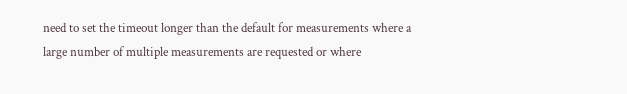need to set the timeout longer than the default for measurements where a large number of multiple measurements are requested or where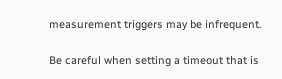measurement triggers may be infrequent.

Be careful when setting a timeout that is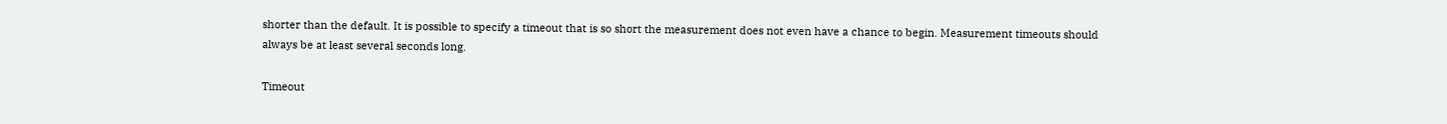shorter than the default. It is possible to specify a timeout that is so short the measurement does not even have a chance to begin. Measurement timeouts should always be at least several seconds long.

Timeout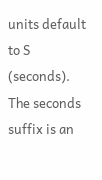units default to S (seconds). The seconds suffix is an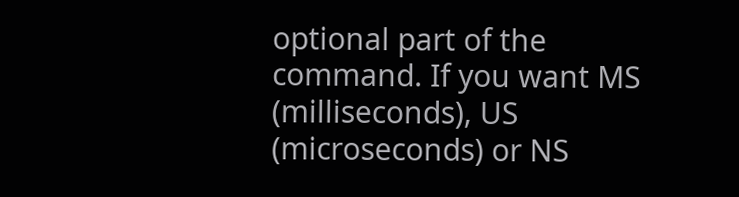optional part of the command. If you want MS (milliseconds), US (microseconds) or NS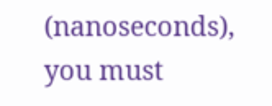(nanoseconds), you must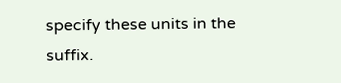specify these units in the suffix.